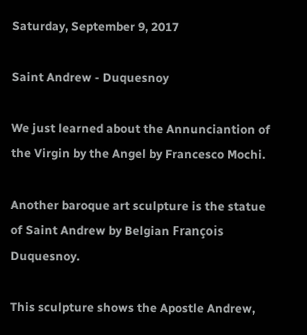Saturday, September 9, 2017

Saint Andrew - Duquesnoy

We just learned about the Annunciantion of the Virgin by the Angel by Francesco Mochi.

Another baroque art sculpture is the statue of Saint Andrew by Belgian François Duquesnoy.

This sculpture shows the Apostle Andrew,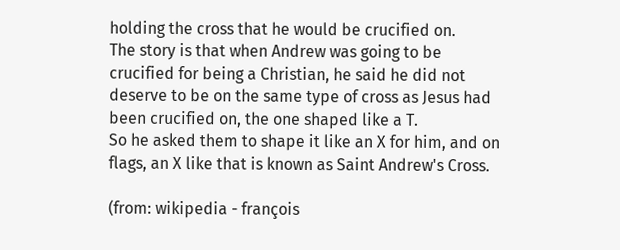holding the cross that he would be crucified on.
The story is that when Andrew was going to be crucified for being a Christian, he said he did not deserve to be on the same type of cross as Jesus had been crucified on, the one shaped like a T.
So he asked them to shape it like an X for him, and on flags, an X like that is known as Saint Andrew's Cross.

(from: wikipedia - françois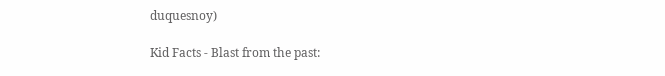duquesnoy)

Kid Facts - Blast from the past: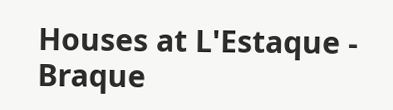Houses at L'Estaque - Braque